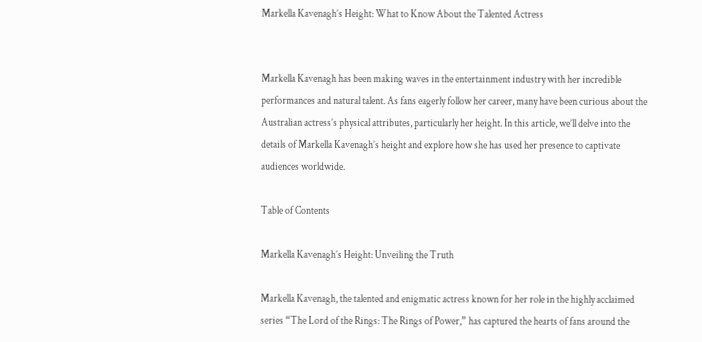Markella Kavenagh’s Height: What to Know About the Talented Actress


Markella Kavenagh has been making waves in the entertainment industry with her incredible performances and natural talent. As fans eagerly follow her career, many have been curious about the Australian actress’s physical attributes, particularly her height. In this article, we’ll delve into the details of Markella Kavenagh’s height and explore how she has used her presence to captivate audiences worldwide.

Table of Contents

Markella Kavenagh’s Height: Unveiling the Truth

Markella Kavenagh, the talented and enigmatic actress known for her role in the highly acclaimed series “The Lord of the Rings: The Rings of Power,” has captured the hearts of fans around the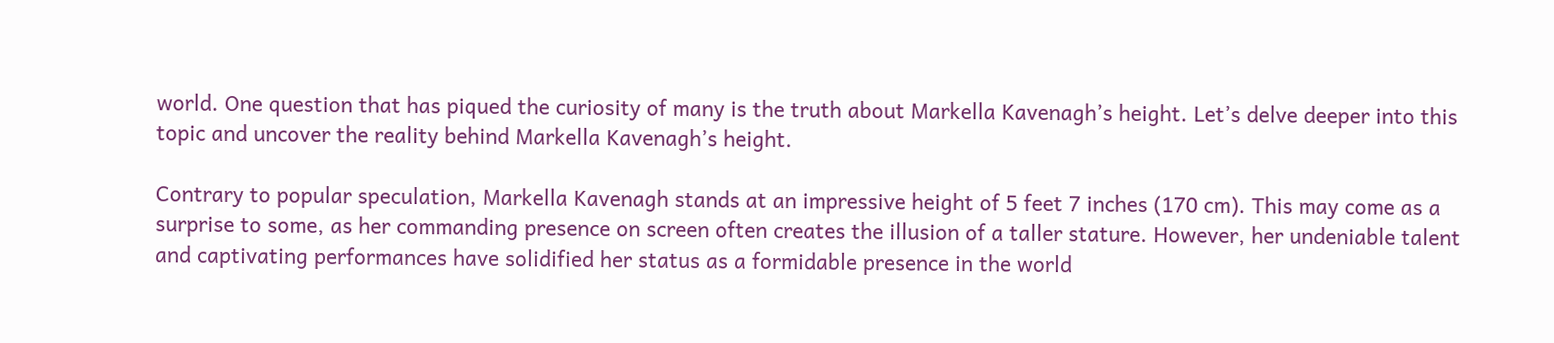world. One question that has piqued the curiosity of many is the truth about Markella Kavenagh’s height. Let’s delve deeper into this topic and uncover the reality behind Markella Kavenagh’s height.

Contrary to popular speculation, Markella Kavenagh stands at an impressive height of 5 feet 7 inches (170 cm). This may come as a surprise to some, as her commanding presence on screen often creates the illusion of a taller stature. However, her undeniable talent and captivating performances have solidified her status as a formidable presence in the world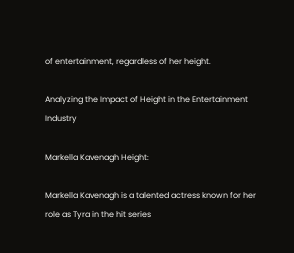of entertainment, regardless of her height.

Analyzing the Impact of Height in the Entertainment Industry

Markella Kavenagh Height:

Markella Kavenagh is a talented actress known for her role as Tyra in the hit series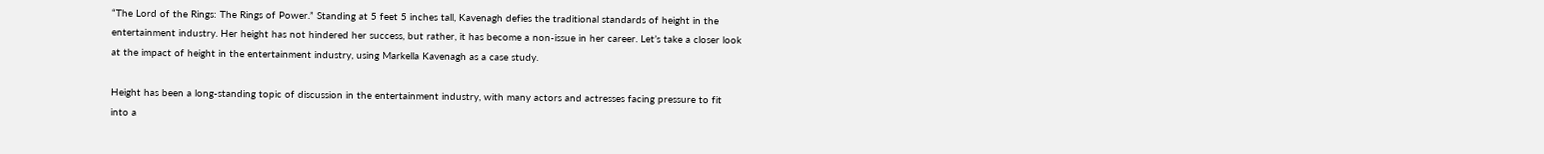“The Lord of the Rings: The Rings of Power.” Standing at 5 feet 5 inches tall, Kavenagh defies the traditional standards of height in the entertainment industry. Her height has not hindered her success, but rather, it has become a non-issue in her career. Let’s take a closer look at the impact of height in the entertainment industry, using Markella Kavenagh as a case study.

Height has been a long-standing topic of discussion in the entertainment industry, with many actors and actresses facing pressure to fit into a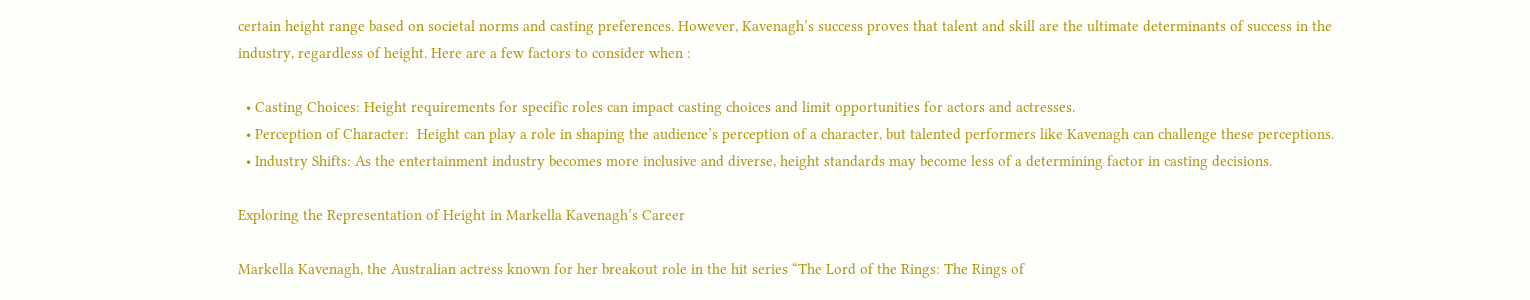certain height range based on societal norms and casting preferences. However, Kavenagh’s success proves that talent and skill are the ultimate determinants of success in the industry, regardless of height. Here are a few factors to consider when :

  • Casting Choices: Height requirements for specific roles can impact casting choices and limit opportunities for actors and actresses.
  • Perception of Character:  Height can play a role in shaping the audience’s perception of a character, but talented performers like Kavenagh can challenge these perceptions.
  • Industry Shifts: As the entertainment industry becomes more inclusive and diverse, height standards may become less of a determining factor in casting decisions.

Exploring the Representation of Height in Markella Kavenagh’s Career

Markella Kavenagh, the Australian actress known for her breakout role in the hit series “The Lord of the Rings: The Rings of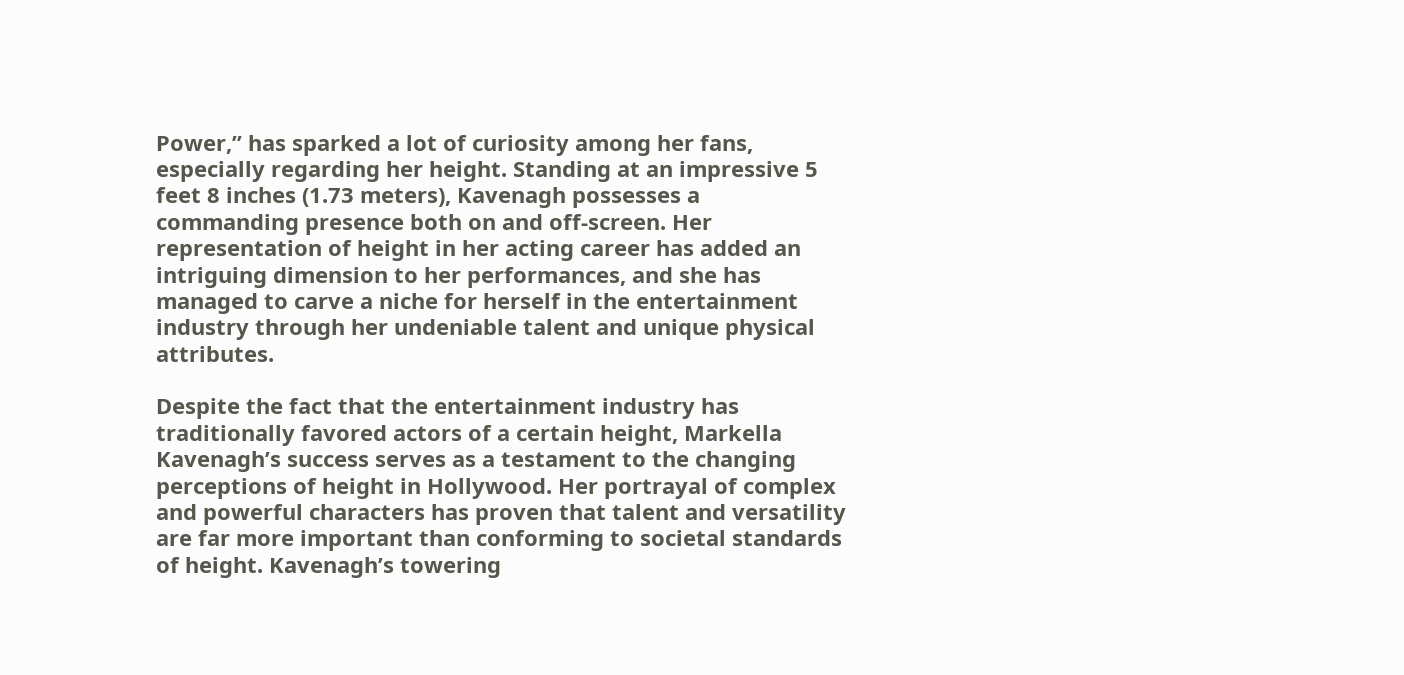Power,” has sparked a lot of curiosity among her fans, especially regarding her height. Standing at an impressive 5 feet 8 inches (1.73 meters), Kavenagh possesses a commanding presence both on and off-screen. Her representation of height in her acting career has added an intriguing dimension to her performances, and she has managed to carve a niche for herself in the entertainment industry through her undeniable talent and unique physical attributes.

Despite the fact that the entertainment industry has traditionally favored actors of a certain height, Markella Kavenagh’s success serves as a testament to the changing perceptions of height in Hollywood. Her portrayal of complex and powerful characters has proven that talent and versatility are far more important than conforming to societal standards of height. Kavenagh’s towering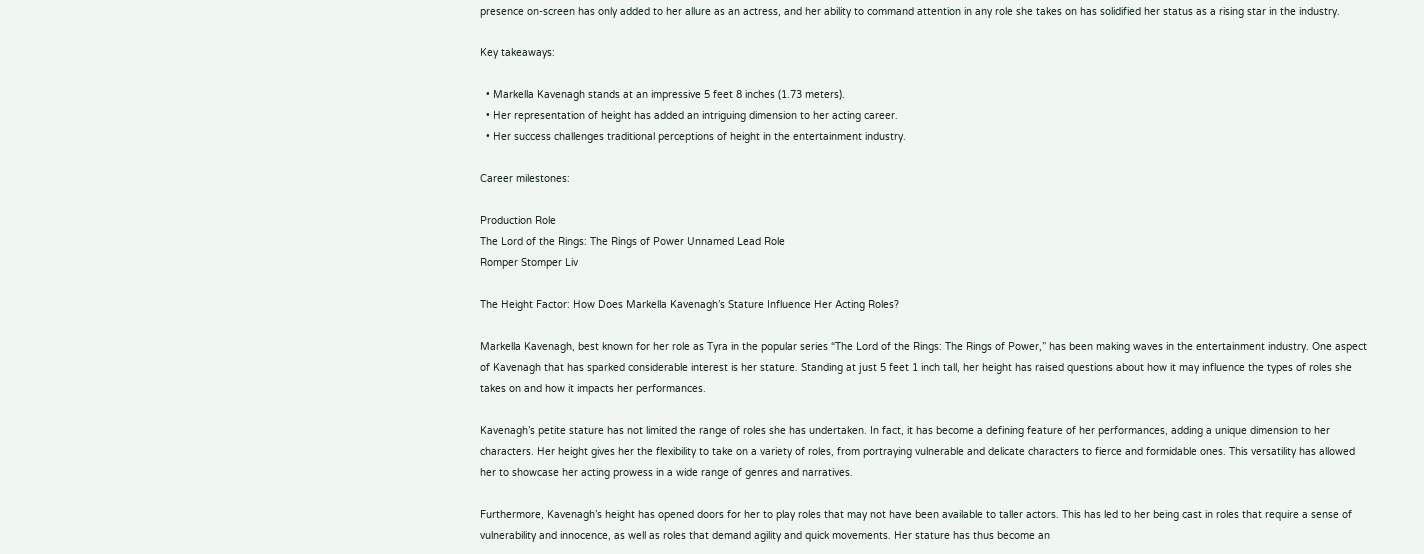presence on-screen has only added to her allure as an actress, and her ability to command attention in any role she takes on has solidified her status as a rising star in the industry.

Key takeaways:

  • Markella Kavenagh stands at an impressive 5 feet 8 inches (1.73 meters).
  • Her representation of height has added an intriguing dimension to her acting career.
  • Her success challenges traditional perceptions of height in the entertainment industry.

Career milestones:

Production Role
The Lord of the Rings: The Rings of Power Unnamed Lead Role
Romper Stomper Liv

The Height Factor: How Does Markella Kavenagh’s Stature Influence Her Acting Roles?

Markella Kavenagh, best known for her role as Tyra in the popular series “The Lord of the Rings: The Rings of Power,” has been making waves in the entertainment industry. One aspect of Kavenagh that has sparked considerable interest is her stature. Standing at just 5 feet 1 inch tall, her height has raised questions about how it may influence the types of roles she takes on and how it impacts her performances.

Kavenagh’s petite stature has not limited the range of roles she has undertaken. In fact, it has become a defining feature of her performances, adding a unique dimension to her characters. Her height gives her the flexibility to take on a variety of roles, from portraying vulnerable and delicate characters to fierce and formidable ones. This versatility has allowed her to showcase her acting prowess in a wide range of genres and narratives.

Furthermore, Kavenagh’s height has opened doors for her to play roles that may not have been available to taller actors. This has led to her being cast in roles that require a sense of vulnerability and innocence, as well as roles that demand agility and quick movements. Her stature has thus become an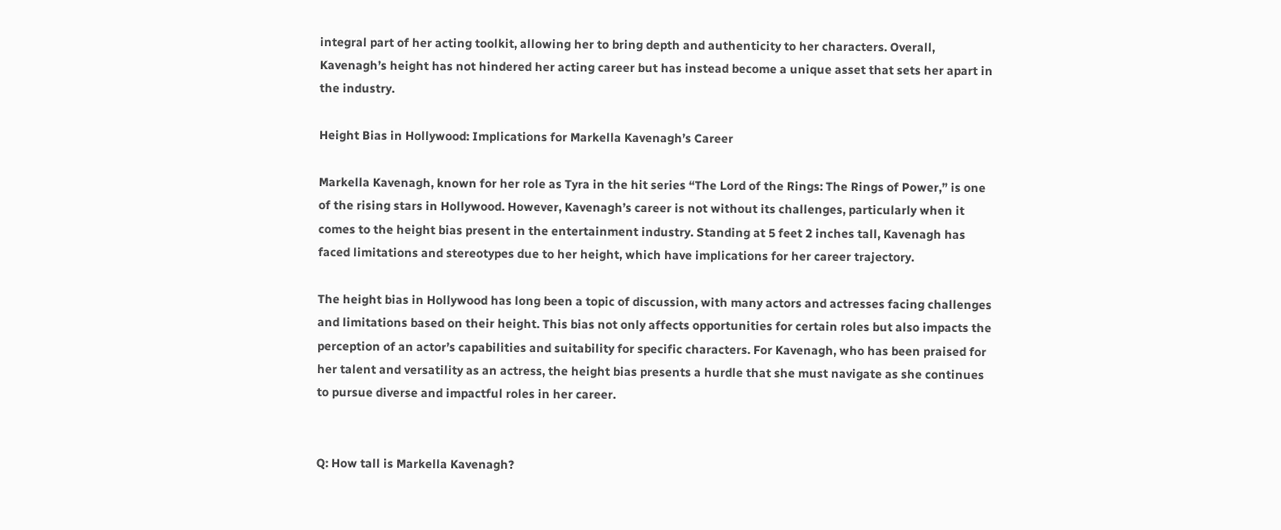integral part of her acting toolkit, allowing her to bring depth and authenticity to her characters. Overall, Kavenagh’s height has not hindered her acting career but has instead become a unique asset that sets her apart in the industry.

Height Bias in Hollywood: Implications for Markella Kavenagh’s Career

Markella Kavenagh, known for her role as Tyra in the hit series “The Lord of the Rings: The Rings of Power,” is one of the rising stars in Hollywood. However, Kavenagh’s career is not without its challenges, particularly when it comes to the height bias present in the entertainment industry. Standing at 5 feet 2 inches tall, Kavenagh has faced limitations and stereotypes due to her height, which have implications for her career trajectory.

The height bias in Hollywood has long been a topic of discussion, with many actors and actresses facing challenges and limitations based on their height. This bias not only affects opportunities for certain roles but also impacts the perception of an actor’s capabilities and suitability for specific characters. For Kavenagh, who has been praised for her talent and versatility as an actress, the height bias presents a hurdle that she must navigate as she continues to pursue diverse and impactful roles in her career.


Q: How tall is Markella Kavenagh?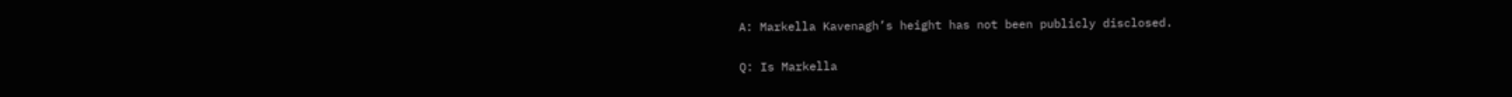A: Markella Kavenagh’s height has not been publicly disclosed.

Q: Is Markella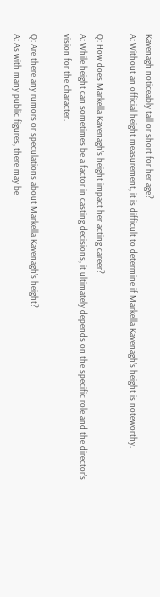Kavenagh noticeably tall or short for her age?
A: Without an official height measurement, it is difficult to determine if Markella Kavenagh’s height is noteworthy.

Q: How does Markella Kavenagh’s height impact her acting career?
A: While height can sometimes be a factor in casting decisions, it ultimately depends on the specific role and the director’s vision for the character.

Q: Are there any rumors or speculations about Markella Kavenagh’s height?
A: As with many public figures, there may be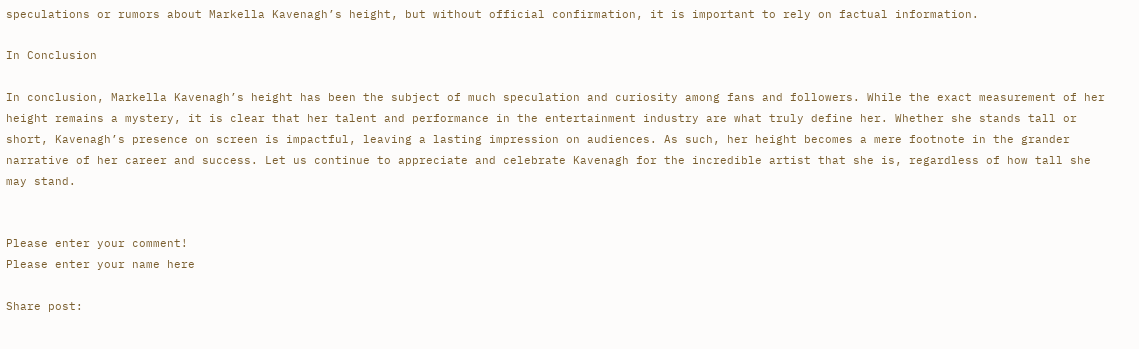speculations or rumors about Markella Kavenagh’s height, but without official confirmation, it is important to rely on factual information.

In Conclusion

In conclusion, Markella Kavenagh’s height has been the subject of much speculation and curiosity among fans and followers. While the exact measurement of her height remains a mystery, it is clear that her talent and performance in the entertainment industry are what truly define her. Whether she stands tall or short, Kavenagh’s presence on screen is impactful, leaving a lasting impression on audiences. As such, her height becomes a mere footnote in the grander narrative of her career and success. Let us continue to appreciate and celebrate Kavenagh for the incredible artist that she is, regardless of how tall she may stand.


Please enter your comment!
Please enter your name here

Share post: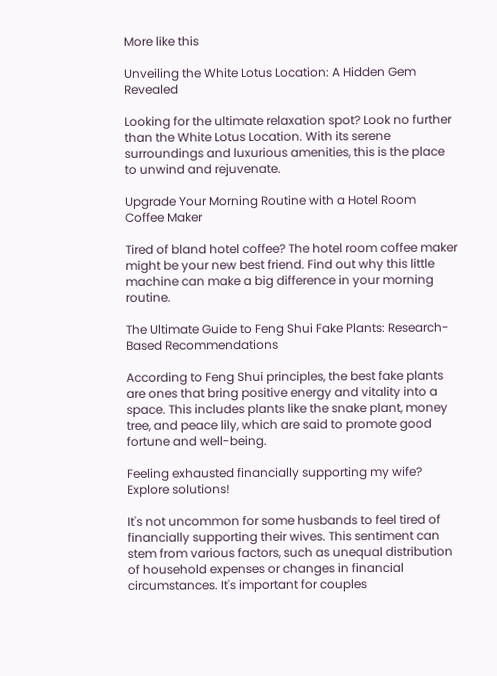More like this

Unveiling the White Lotus Location: A Hidden Gem Revealed

Looking for the ultimate relaxation spot? Look no further than the White Lotus Location. With its serene surroundings and luxurious amenities, this is the place to unwind and rejuvenate.

Upgrade Your Morning Routine with a Hotel Room Coffee Maker

Tired of bland hotel coffee? The hotel room coffee maker might be your new best friend. Find out why this little machine can make a big difference in your morning routine.

The Ultimate Guide to Feng Shui Fake Plants: Research-Based Recommendations

According to Feng Shui principles, the best fake plants are ones that bring positive energy and vitality into a space. This includes plants like the snake plant, money tree, and peace lily, which are said to promote good fortune and well-being.

Feeling exhausted financially supporting my wife? Explore solutions!

It's not uncommon for some husbands to feel tired of financially supporting their wives. This sentiment can stem from various factors, such as unequal distribution of household expenses or changes in financial circumstances. It's important for couples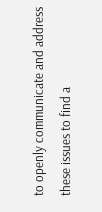to openly communicate and address these issues to find a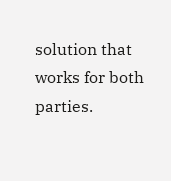solution that works for both parties.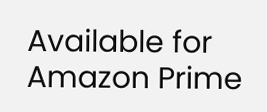Available for Amazon Prime